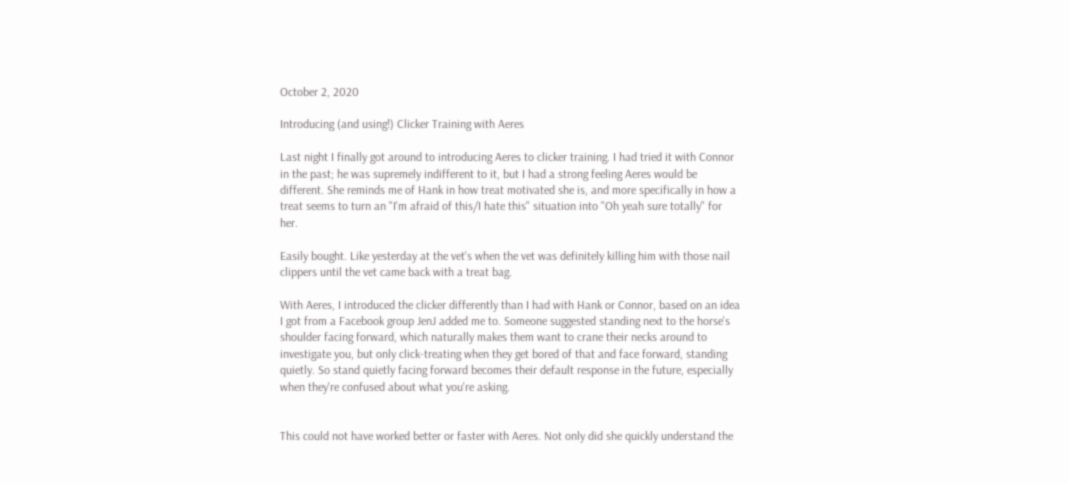October 2, 2020

Introducing (and using!) Clicker Training with Aeres

Last night I finally got around to introducing Aeres to clicker training. I had tried it with Connor in the past; he was supremely indifferent to it, but I had a strong feeling Aeres would be different. She reminds me of Hank in how treat motivated she is, and more specifically in how a treat seems to turn an "I'm afraid of this/I hate this" situation into "Oh yeah sure totally" for her.

Easily bought. Like yesterday at the vet's when the vet was definitely killing him with those nail clippers until the vet came back with a treat bag.

With Aeres, I introduced the clicker differently than I had with Hank or Connor, based on an idea I got from a Facebook group JenJ added me to. Someone suggested standing next to the horse's shoulder facing forward, which naturally makes them want to crane their necks around to investigate you, but only click-treating when they get bored of that and face forward, standing quietly. So stand quietly facing forward becomes their default response in the future, especially when they're confused about what you're asking.


This could not have worked better or faster with Aeres. Not only did she quickly understand the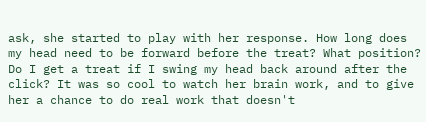ask, she started to play with her response. How long does my head need to be forward before the treat? What position? Do I get a treat if I swing my head back around after the click? It was so cool to watch her brain work, and to give her a chance to do real work that doesn't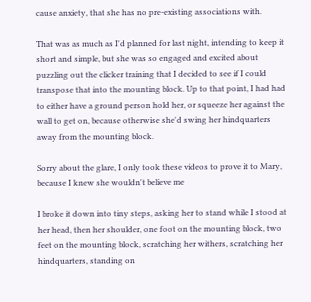cause anxiety, that she has no pre-existing associations with.

That was as much as I'd planned for last night, intending to keep it short and simple, but she was so engaged and excited about puzzling out the clicker training that I decided to see if I could transpose that into the mounting block. Up to that point, I had had to either have a ground person hold her, or squeeze her against the wall to get on, because otherwise she'd swing her hindquarters away from the mounting block.

Sorry about the glare, I only took these videos to prove it to Mary, because I knew she wouldn't believe me

I broke it down into tiny steps, asking her to stand while I stood at her head, then her shoulder, one foot on the mounting block, two feet on the mounting block, scratching her withers, scratching her hindquarters, standing on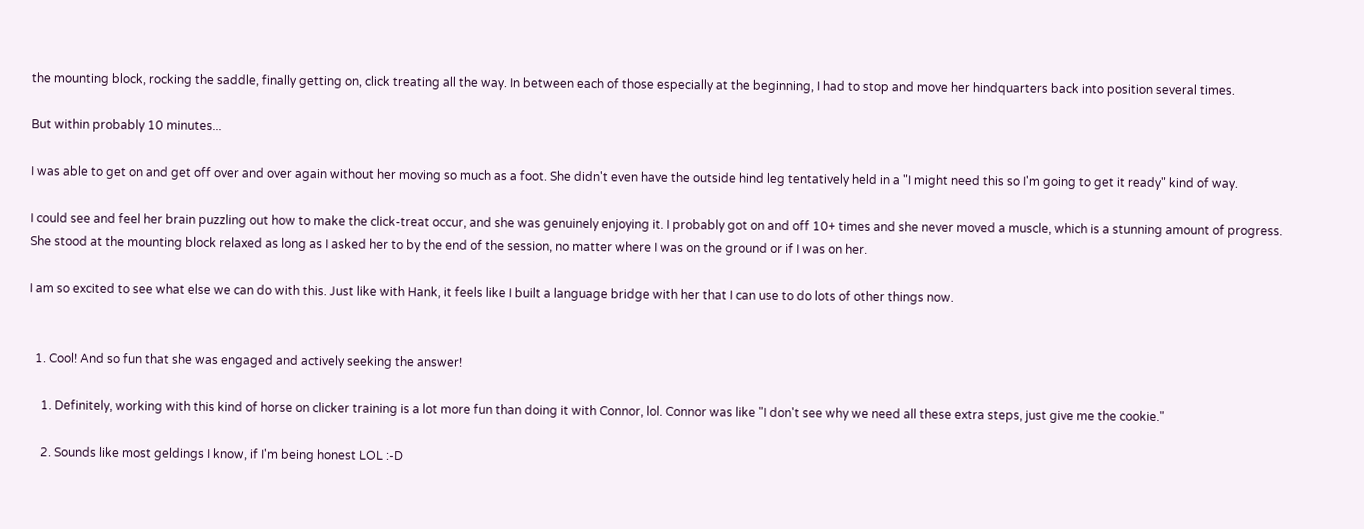the mounting block, rocking the saddle, finally getting on, click treating all the way. In between each of those especially at the beginning, I had to stop and move her hindquarters back into position several times.

But within probably 10 minutes...

I was able to get on and get off over and over again without her moving so much as a foot. She didn't even have the outside hind leg tentatively held in a "I might need this so I'm going to get it ready" kind of way.

I could see and feel her brain puzzling out how to make the click-treat occur, and she was genuinely enjoying it. I probably got on and off 10+ times and she never moved a muscle, which is a stunning amount of progress. She stood at the mounting block relaxed as long as I asked her to by the end of the session, no matter where I was on the ground or if I was on her.

I am so excited to see what else we can do with this. Just like with Hank, it feels like I built a language bridge with her that I can use to do lots of other things now.


  1. Cool! And so fun that she was engaged and actively seeking the answer!

    1. Definitely, working with this kind of horse on clicker training is a lot more fun than doing it with Connor, lol. Connor was like "I don't see why we need all these extra steps, just give me the cookie."

    2. Sounds like most geldings I know, if I'm being honest LOL :-D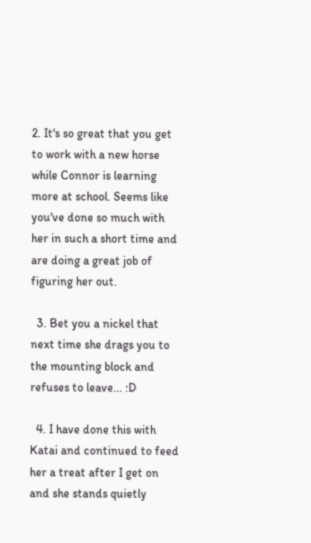2. It's so great that you get to work with a new horse while Connor is learning more at school. Seems like you've done so much with her in such a short time and are doing a great job of figuring her out.

  3. Bet you a nickel that next time she drags you to the mounting block and refuses to leave... :D

  4. I have done this with Katai and continued to feed her a treat after I get on and she stands quietly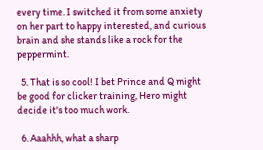every time. I switched it from some anxiety on her part to happy interested, and curious brain and she stands like a rock for the peppermint.

  5. That is so cool! I bet Prince and Q might be good for clicker training, Hero might decide it's too much work.

  6. Aaahhh, what a sharp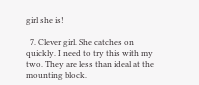girl she is!

  7. Clever girl. She catches on quickly. I need to try this with my two. They are less than ideal at the mounting block.